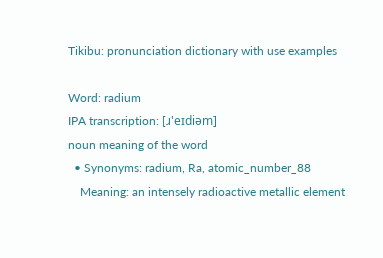Tikibu: pronunciation dictionary with use examples

Word: radium
IPA transcription: [ɹ'eɪdiəm]
noun meaning of the word
  • Synonyms: radium, Ra, atomic_number_88
    Meaning: an intensely radioactive metallic element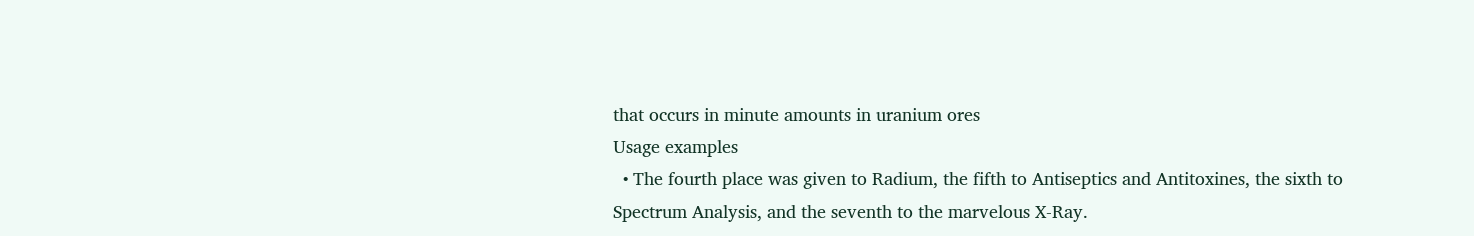that occurs in minute amounts in uranium ores
Usage examples
  • The fourth place was given to Radium, the fifth to Antiseptics and Antitoxines, the sixth to Spectrum Analysis, and the seventh to the marvelous X-Ray.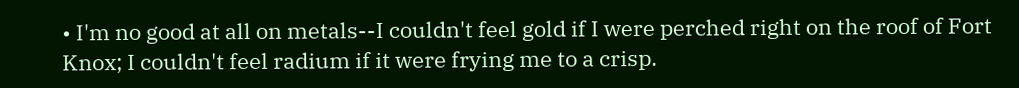• I'm no good at all on metals--I couldn't feel gold if I were perched right on the roof of Fort Knox; I couldn't feel radium if it were frying me to a crisp.